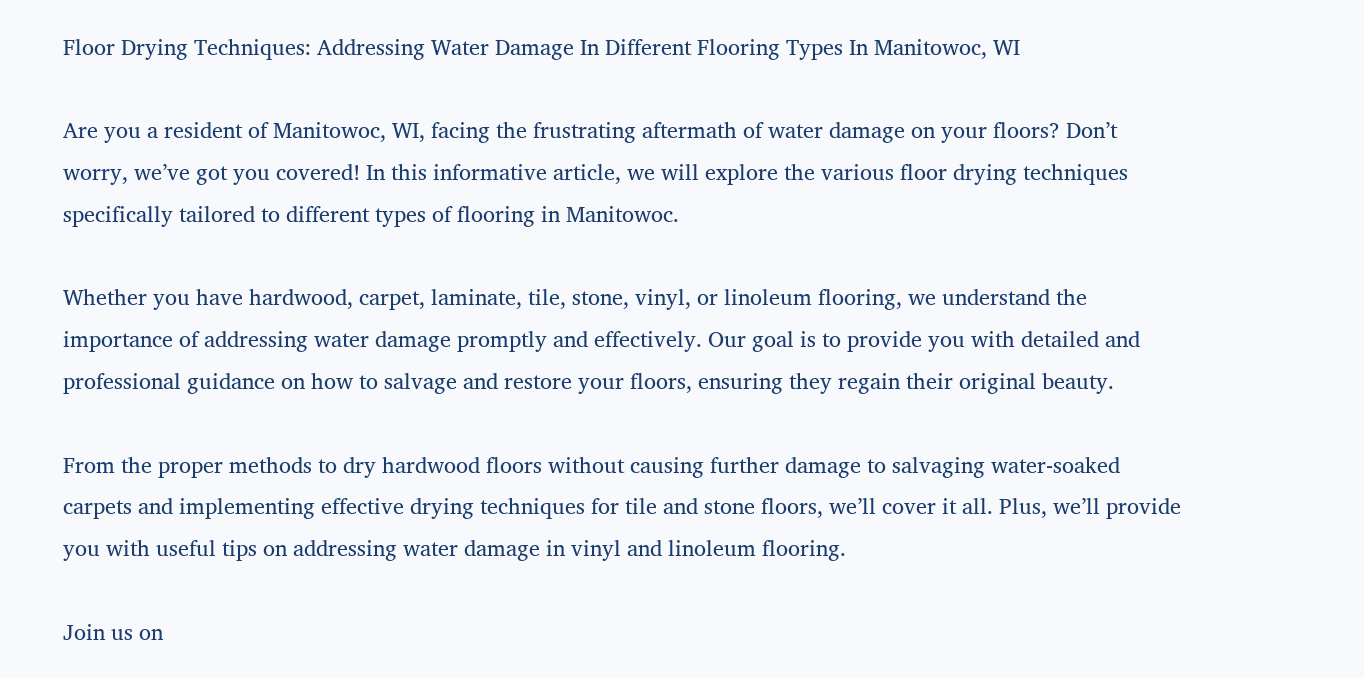Floor Drying Techniques: Addressing Water Damage In Different Flooring Types In Manitowoc, WI

Are you a resident of Manitowoc, WI, facing the frustrating aftermath of water damage on your floors? Don’t worry, we’ve got you covered! In this informative article, we will explore the various floor drying techniques specifically tailored to different types of flooring in Manitowoc.

Whether you have hardwood, carpet, laminate, tile, stone, vinyl, or linoleum flooring, we understand the importance of addressing water damage promptly and effectively. Our goal is to provide you with detailed and professional guidance on how to salvage and restore your floors, ensuring they regain their original beauty.

From the proper methods to dry hardwood floors without causing further damage to salvaging water-soaked carpets and implementing effective drying techniques for tile and stone floors, we’ll cover it all. Plus, we’ll provide you with useful tips on addressing water damage in vinyl and linoleum flooring.

Join us on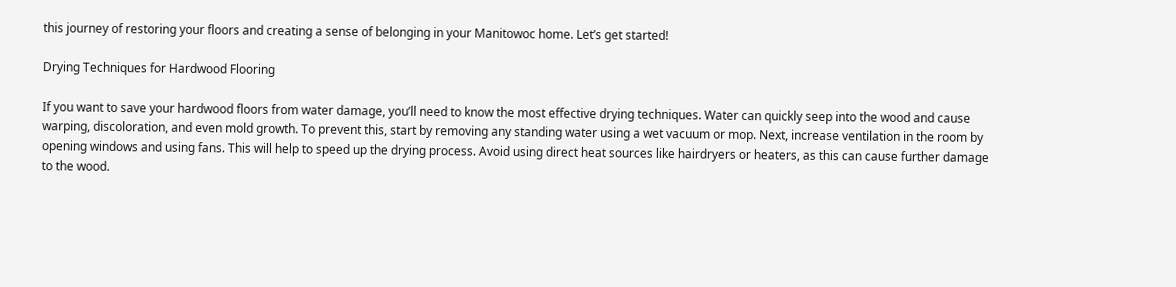this journey of restoring your floors and creating a sense of belonging in your Manitowoc home. Let’s get started!

Drying Techniques for Hardwood Flooring

If you want to save your hardwood floors from water damage, you’ll need to know the most effective drying techniques. Water can quickly seep into the wood and cause warping, discoloration, and even mold growth. To prevent this, start by removing any standing water using a wet vacuum or mop. Next, increase ventilation in the room by opening windows and using fans. This will help to speed up the drying process. Avoid using direct heat sources like hairdryers or heaters, as this can cause further damage to the wood.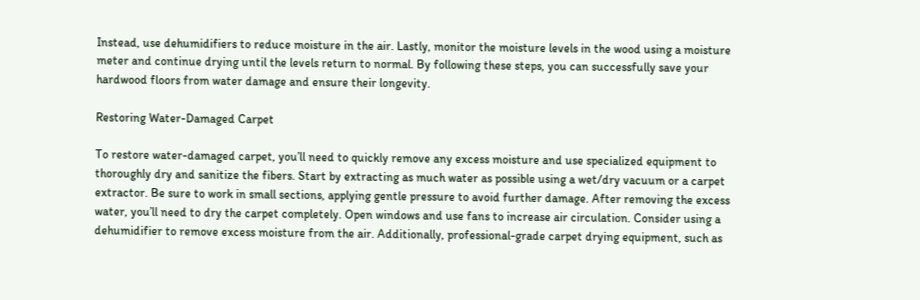Instead, use dehumidifiers to reduce moisture in the air. Lastly, monitor the moisture levels in the wood using a moisture meter and continue drying until the levels return to normal. By following these steps, you can successfully save your hardwood floors from water damage and ensure their longevity.

Restoring Water-Damaged Carpet

To restore water-damaged carpet, you’ll need to quickly remove any excess moisture and use specialized equipment to thoroughly dry and sanitize the fibers. Start by extracting as much water as possible using a wet/dry vacuum or a carpet extractor. Be sure to work in small sections, applying gentle pressure to avoid further damage. After removing the excess water, you’ll need to dry the carpet completely. Open windows and use fans to increase air circulation. Consider using a dehumidifier to remove excess moisture from the air. Additionally, professional-grade carpet drying equipment, such as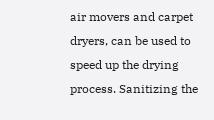air movers and carpet dryers, can be used to speed up the drying process. Sanitizing the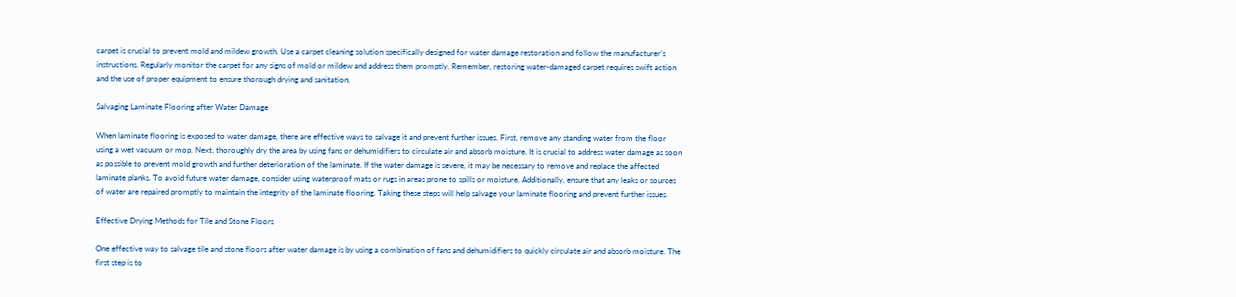carpet is crucial to prevent mold and mildew growth. Use a carpet cleaning solution specifically designed for water damage restoration and follow the manufacturer’s instructions. Regularly monitor the carpet for any signs of mold or mildew and address them promptly. Remember, restoring water-damaged carpet requires swift action and the use of proper equipment to ensure thorough drying and sanitation.

Salvaging Laminate Flooring after Water Damage

When laminate flooring is exposed to water damage, there are effective ways to salvage it and prevent further issues. First, remove any standing water from the floor using a wet vacuum or mop. Next, thoroughly dry the area by using fans or dehumidifiers to circulate air and absorb moisture. It is crucial to address water damage as soon as possible to prevent mold growth and further deterioration of the laminate. If the water damage is severe, it may be necessary to remove and replace the affected laminate planks. To avoid future water damage, consider using waterproof mats or rugs in areas prone to spills or moisture. Additionally, ensure that any leaks or sources of water are repaired promptly to maintain the integrity of the laminate flooring. Taking these steps will help salvage your laminate flooring and prevent further issues.

Effective Drying Methods for Tile and Stone Floors

One effective way to salvage tile and stone floors after water damage is by using a combination of fans and dehumidifiers to quickly circulate air and absorb moisture. The first step is to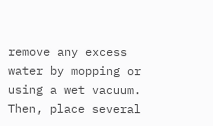remove any excess water by mopping or using a wet vacuum. Then, place several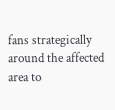fans strategically around the affected area to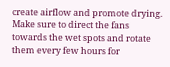create airflow and promote drying. Make sure to direct the fans towards the wet spots and rotate them every few hours for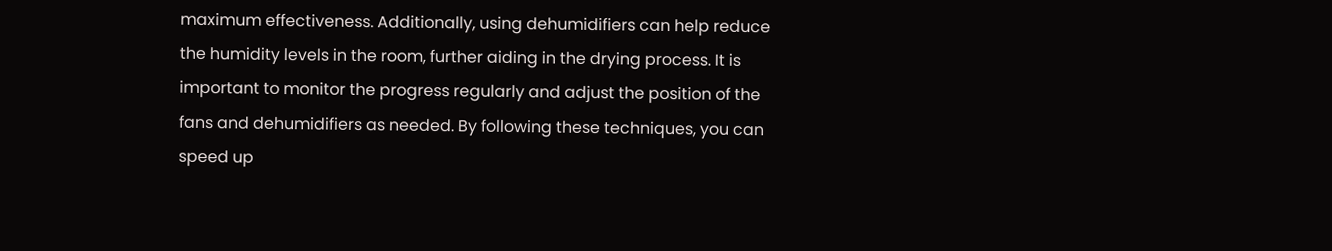maximum effectiveness. Additionally, using dehumidifiers can help reduce the humidity levels in the room, further aiding in the drying process. It is important to monitor the progress regularly and adjust the position of the fans and dehumidifiers as needed. By following these techniques, you can speed up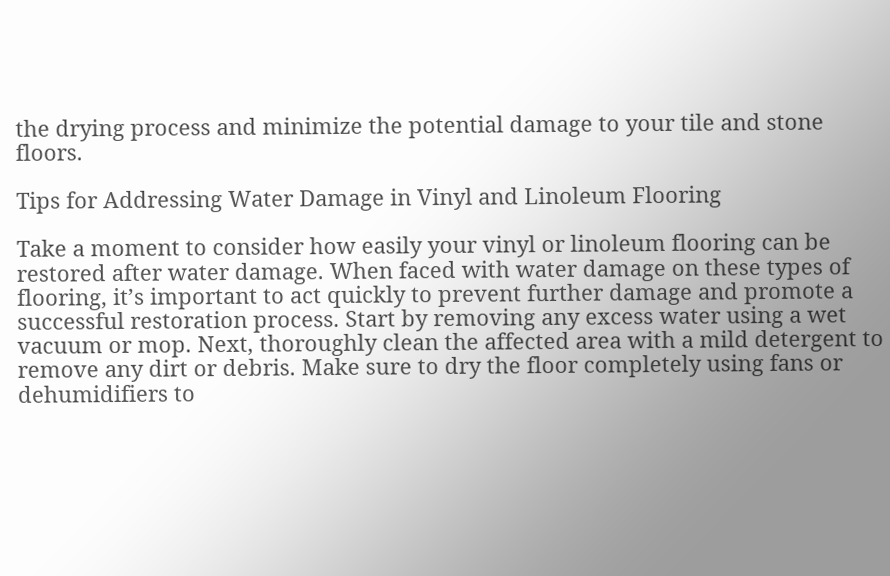the drying process and minimize the potential damage to your tile and stone floors.

Tips for Addressing Water Damage in Vinyl and Linoleum Flooring

Take a moment to consider how easily your vinyl or linoleum flooring can be restored after water damage. When faced with water damage on these types of flooring, it’s important to act quickly to prevent further damage and promote a successful restoration process. Start by removing any excess water using a wet vacuum or mop. Next, thoroughly clean the affected area with a mild detergent to remove any dirt or debris. Make sure to dry the floor completely using fans or dehumidifiers to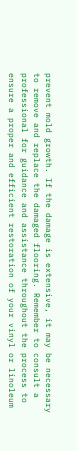prevent mold growth. If the damage is extensive, it may be necessary to remove and replace the damaged flooring. Remember to consult a professional for guidance and assistance throughout the process to ensure a proper and efficient restoration of your vinyl or linoleum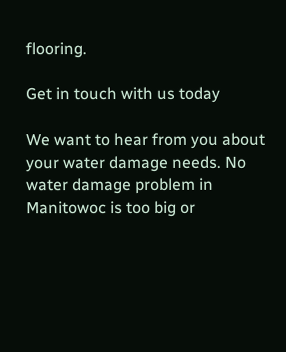flooring.

Get in touch with us today

We want to hear from you about your water damage needs. No water damage problem in Manitowoc is too big or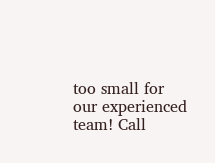too small for our experienced team! Call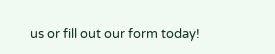us or fill out our form today!